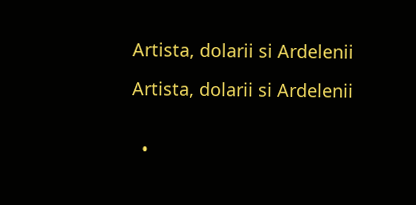Artista, dolarii si Ardelenii

Artista, dolarii si Ardelenii


  •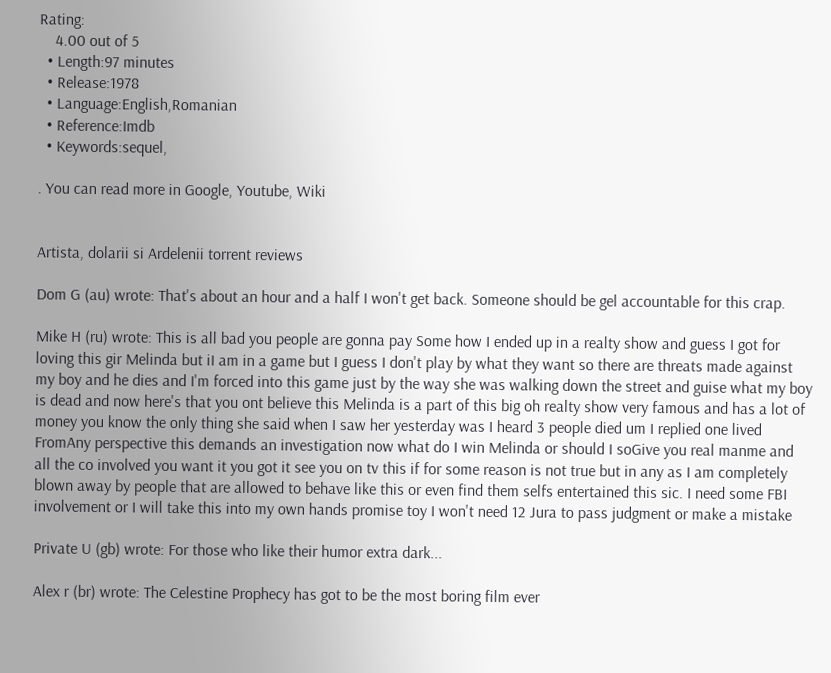Rating:
    4.00 out of 5
  • Length:97 minutes
  • Release:1978
  • Language:English,Romanian
  • Reference:Imdb
  • Keywords:sequel,

. You can read more in Google, Youtube, Wiki


Artista, dolarii si Ardelenii torrent reviews

Dom G (au) wrote: That's about an hour and a half I won't get back. Someone should be gel accountable for this crap.

Mike H (ru) wrote: This is all bad you people are gonna pay Some how I ended up in a realty show and guess I got for loving this gir Melinda but iI am in a game but I guess I don't play by what they want so there are threats made against my boy and he dies and I'm forced into this game just by the way she was walking down the street and guise what my boy is dead and now here's that you ont believe this Melinda is a part of this big oh realty show very famous and has a lot of money you know the only thing she said when I saw her yesterday was I heard 3 people died um I replied one lived FromAny perspective this demands an investigation now what do I win Melinda or should I soGive you real manme and all the co involved you want it you got it see you on tv this if for some reason is not true but in any as I am completely blown away by people that are allowed to behave like this or even find them selfs entertained this sic. I need some FBI involvement or I will take this into my own hands promise toy I won't need 12 Jura to pass judgment or make a mistake

Private U (gb) wrote: For those who like their humor extra dark...

Alex r (br) wrote: The Celestine Prophecy has got to be the most boring film ever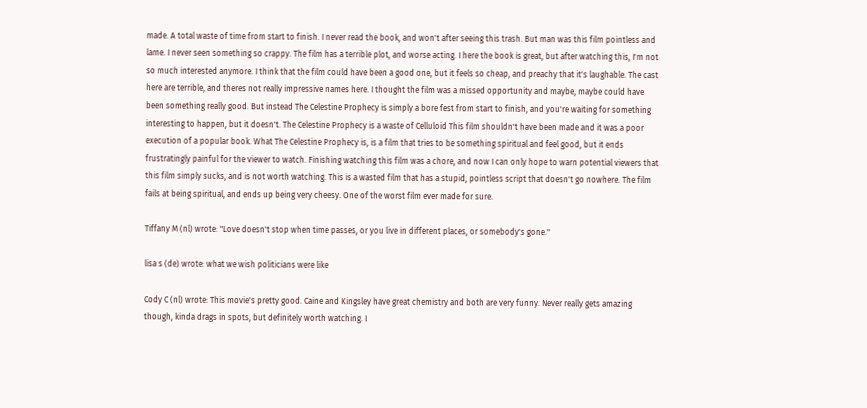made. A total waste of time from start to finish. I never read the book, and won't after seeing this trash. But man was this film pointless and lame. I never seen something so crappy. The film has a terrible plot, and worse acting. I here the book is great, but after watching this, I'm not so much interested anymore. I think that the film could have been a good one, but it feels so cheap, and preachy that it's laughable. The cast here are terrible, and theres not really impressive names here. I thought the film was a missed opportunity and maybe, maybe could have been something really good. But instead The Celestine Prophecy is simply a bore fest from start to finish, and you're waiting for something interesting to happen, but it doesn't. The Celestine Prophecy is a waste of Celluloid This film shouldn't have been made and it was a poor execution of a popular book. What The Celestine Prophecy is, is a film that tries to be something spiritual and feel good, but it ends frustratingly painful for the viewer to watch. Finishing watching this film was a chore, and now I can only hope to warn potential viewers that this film simply sucks, and is not worth watching. This is a wasted film that has a stupid, pointless script that doesn't go nowhere. The film fails at being spiritual, and ends up being very cheesy. One of the worst film ever made for sure.

Tiffany M (nl) wrote: "Love doesn't stop when time passes, or you live in different places, or somebody's gone."

lisa s (de) wrote: what we wish politicians were like

Cody C (nl) wrote: This movie's pretty good. Caine and Kingsley have great chemistry and both are very funny. Never really gets amazing though, kinda drags in spots, but definitely worth watching. I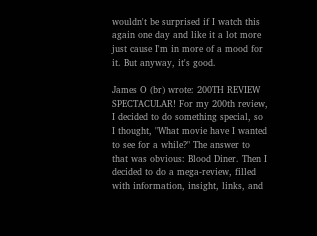wouldn't be surprised if I watch this again one day and like it a lot more just cause I'm in more of a mood for it. But anyway, it's good.

James O (br) wrote: 200TH REVIEW SPECTACULAR! For my 200th review, I decided to do something special, so I thought, "What movie have I wanted to see for a while?" The answer to that was obvious: Blood Diner. Then I decided to do a mega-review, filled with information, insight, links, and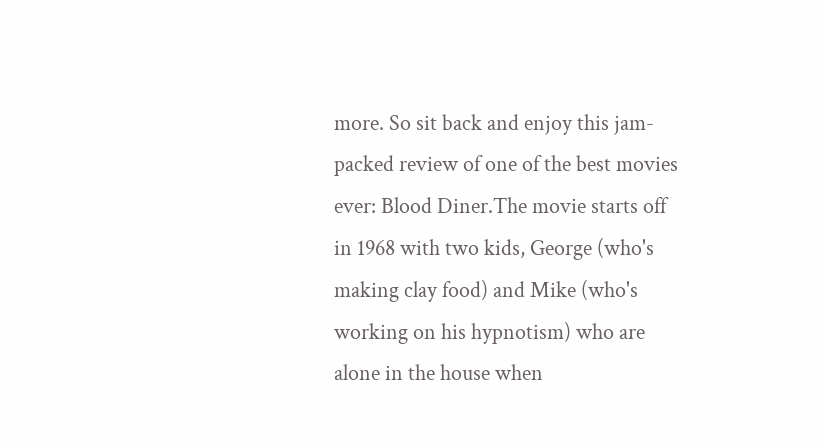more. So sit back and enjoy this jam-packed review of one of the best movies ever: Blood Diner.The movie starts off in 1968 with two kids, George (who's making clay food) and Mike (who's working on his hypnotism) who are alone in the house when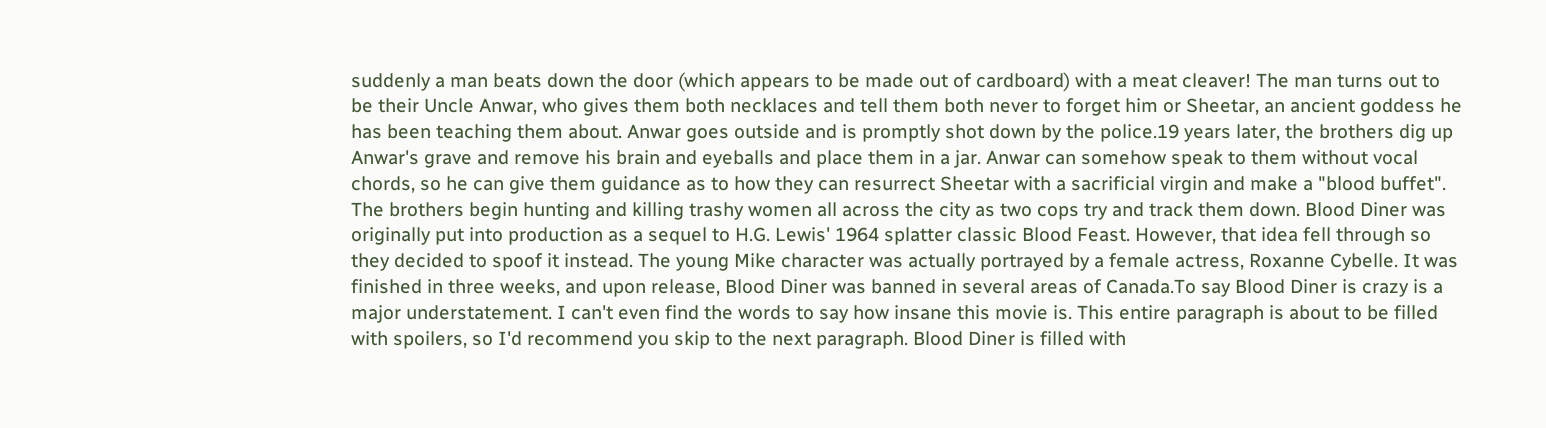suddenly a man beats down the door (which appears to be made out of cardboard) with a meat cleaver! The man turns out to be their Uncle Anwar, who gives them both necklaces and tell them both never to forget him or Sheetar, an ancient goddess he has been teaching them about. Anwar goes outside and is promptly shot down by the police.19 years later, the brothers dig up Anwar's grave and remove his brain and eyeballs and place them in a jar. Anwar can somehow speak to them without vocal chords, so he can give them guidance as to how they can resurrect Sheetar with a sacrificial virgin and make a "blood buffet". The brothers begin hunting and killing trashy women all across the city as two cops try and track them down. Blood Diner was originally put into production as a sequel to H.G. Lewis' 1964 splatter classic Blood Feast. However, that idea fell through so they decided to spoof it instead. The young Mike character was actually portrayed by a female actress, Roxanne Cybelle. It was finished in three weeks, and upon release, Blood Diner was banned in several areas of Canada.To say Blood Diner is crazy is a major understatement. I can't even find the words to say how insane this movie is. This entire paragraph is about to be filled with spoilers, so I'd recommend you skip to the next paragraph. Blood Diner is filled with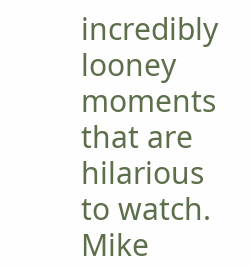incredibly looney moments that are hilarious to watch. Mike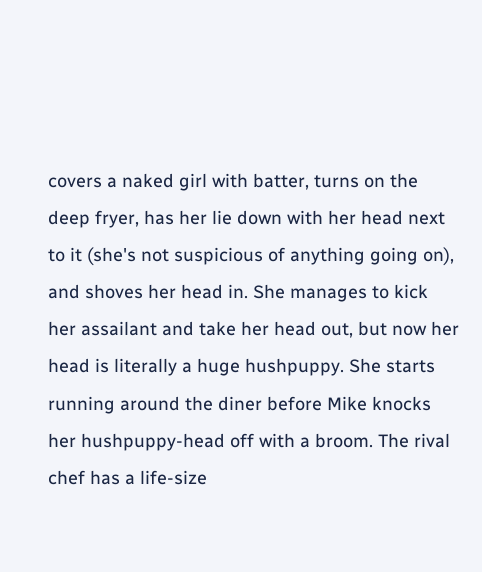covers a naked girl with batter, turns on the deep fryer, has her lie down with her head next to it (she's not suspicious of anything going on), and shoves her head in. She manages to kick her assailant and take her head out, but now her head is literally a huge hushpuppy. She starts running around the diner before Mike knocks her hushpuppy-head off with a broom. The rival chef has a life-size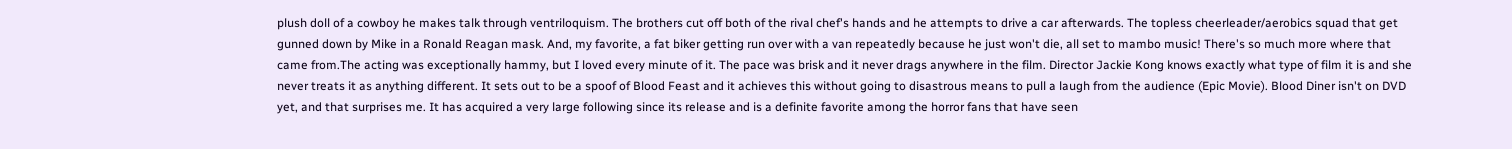plush doll of a cowboy he makes talk through ventriloquism. The brothers cut off both of the rival chef's hands and he attempts to drive a car afterwards. The topless cheerleader/aerobics squad that get gunned down by Mike in a Ronald Reagan mask. And, my favorite, a fat biker getting run over with a van repeatedly because he just won't die, all set to mambo music! There's so much more where that came from.The acting was exceptionally hammy, but I loved every minute of it. The pace was brisk and it never drags anywhere in the film. Director Jackie Kong knows exactly what type of film it is and she never treats it as anything different. It sets out to be a spoof of Blood Feast and it achieves this without going to disastrous means to pull a laugh from the audience (Epic Movie). Blood Diner isn't on DVD yet, and that surprises me. It has acquired a very large following since its release and is a definite favorite among the horror fans that have seen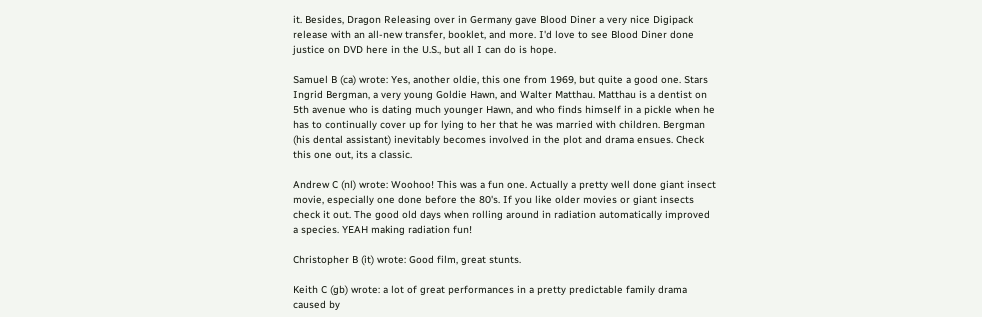it. Besides, Dragon Releasing over in Germany gave Blood Diner a very nice Digipack release with an all-new transfer, booklet, and more. I'd love to see Blood Diner done justice on DVD here in the U.S., but all I can do is hope.

Samuel B (ca) wrote: Yes, another oldie, this one from 1969, but quite a good one. Stars Ingrid Bergman, a very young Goldie Hawn, and Walter Matthau. Matthau is a dentist on 5th avenue who is dating much younger Hawn, and who finds himself in a pickle when he has to continually cover up for lying to her that he was married with children. Bergman (his dental assistant) inevitably becomes involved in the plot and drama ensues. Check this one out, its a classic.

Andrew C (nl) wrote: Woohoo! This was a fun one. Actually a pretty well done giant insect movie, especially one done before the 80's. If you like older movies or giant insects check it out. The good old days when rolling around in radiation automatically improved a species. YEAH making radiation fun!

Christopher B (it) wrote: Good film, great stunts.

Keith C (gb) wrote: a lot of great performances in a pretty predictable family drama caused by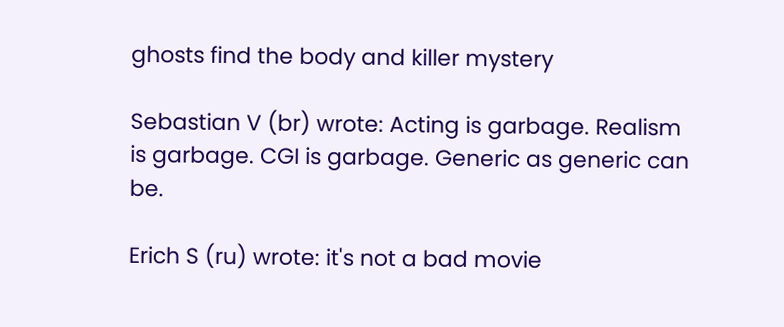ghosts find the body and killer mystery

Sebastian V (br) wrote: Acting is garbage. Realism is garbage. CGI is garbage. Generic as generic can be.

Erich S (ru) wrote: it's not a bad movie